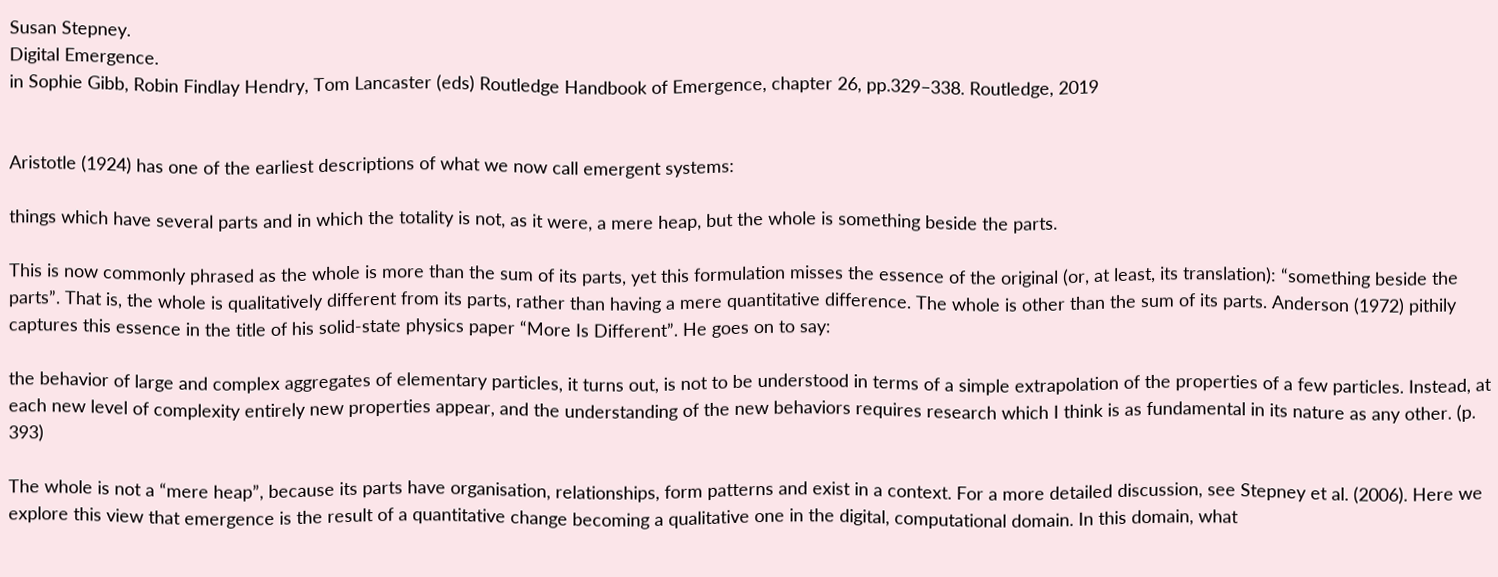Susan Stepney.
Digital Emergence.
in Sophie Gibb, Robin Findlay Hendry, Tom Lancaster (eds) Routledge Handbook of Emergence, chapter 26, pp.329–338. Routledge, 2019


Aristotle (1924) has one of the earliest descriptions of what we now call emergent systems:

things which have several parts and in which the totality is not, as it were, a mere heap, but the whole is something beside the parts.

This is now commonly phrased as the whole is more than the sum of its parts, yet this formulation misses the essence of the original (or, at least, its translation): “something beside the parts”. That is, the whole is qualitatively different from its parts, rather than having a mere quantitative difference. The whole is other than the sum of its parts. Anderson (1972) pithily captures this essence in the title of his solid-state physics paper “More Is Different”. He goes on to say:

the behavior of large and complex aggregates of elementary particles, it turns out, is not to be understood in terms of a simple extrapolation of the properties of a few particles. Instead, at each new level of complexity entirely new properties appear, and the understanding of the new behaviors requires research which I think is as fundamental in its nature as any other. (p. 393)

The whole is not a “mere heap”, because its parts have organisation, relationships, form patterns and exist in a context. For a more detailed discussion, see Stepney et al. (2006). Here we explore this view that emergence is the result of a quantitative change becoming a qualitative one in the digital, computational domain. In this domain, what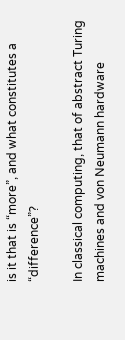is it that is “more”, and what constitutes a “difference”?

In classical computing, that of abstract Turing machines and von Neumann hardware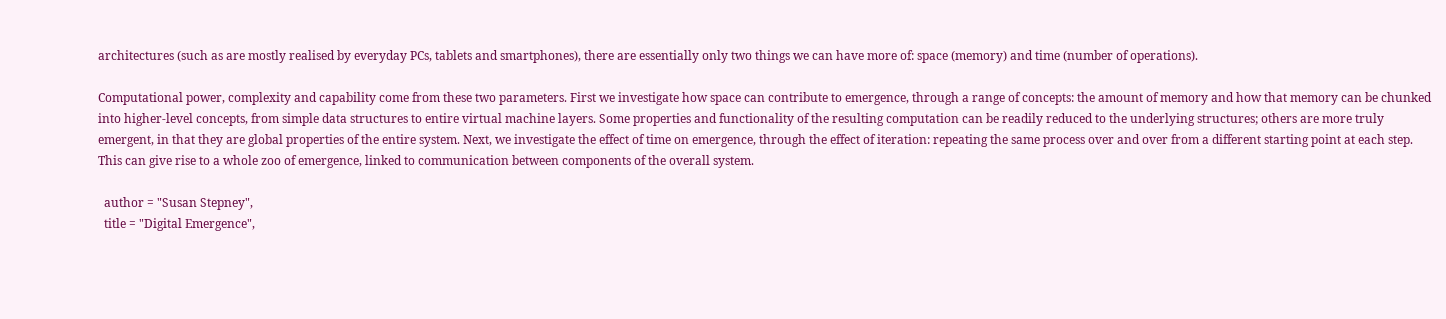architectures (such as are mostly realised by everyday PCs, tablets and smartphones), there are essentially only two things we can have more of: space (memory) and time (number of operations).

Computational power, complexity and capability come from these two parameters. First we investigate how space can contribute to emergence, through a range of concepts: the amount of memory and how that memory can be chunked into higher-level concepts, from simple data structures to entire virtual machine layers. Some properties and functionality of the resulting computation can be readily reduced to the underlying structures; others are more truly emergent, in that they are global properties of the entire system. Next, we investigate the effect of time on emergence, through the effect of iteration: repeating the same process over and over from a different starting point at each step. This can give rise to a whole zoo of emergence, linked to communication between components of the overall system.

  author = "Susan Stepney",
  title = "Digital Emergence",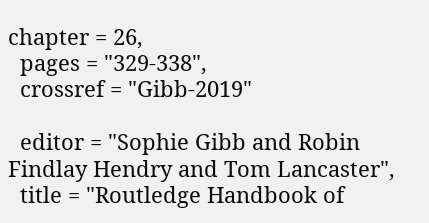chapter = 26,
  pages = "329-338",
  crossref = "Gibb-2019"

  editor = "Sophie Gibb and Robin Findlay Hendry and Tom Lancaster",
  title = "Routledge Handbook of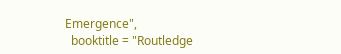Emergence",
  booktitle = "Routledge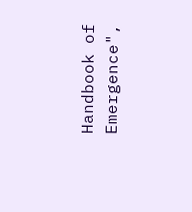Handbook of Emergence",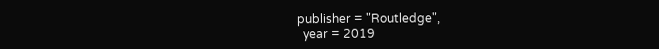publisher = "Routledge",
  year = 2019